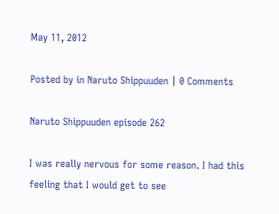May 11, 2012

Posted by in Naruto Shippuuden | 0 Comments

Naruto Shippuuden episode 262

I was really nervous for some reason. I had this feeling that I would get to see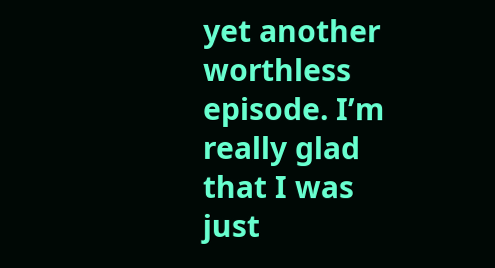yet another worthless episode. I’m really glad that I was just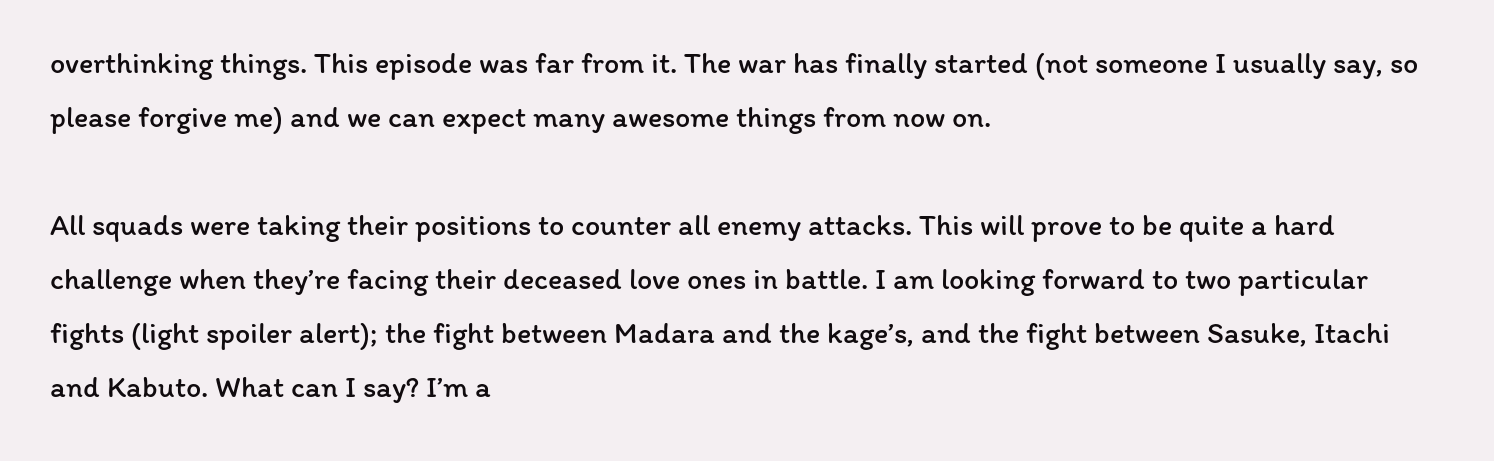overthinking things. This episode was far from it. The war has finally started (not someone I usually say, so please forgive me) and we can expect many awesome things from now on.

All squads were taking their positions to counter all enemy attacks. This will prove to be quite a hard challenge when they’re facing their deceased love ones in battle. I am looking forward to two particular fights (light spoiler alert); the fight between Madara and the kage’s, and the fight between Sasuke, Itachi and Kabuto. What can I say? I’m a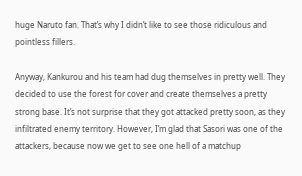huge Naruto fan. That’s why I didn’t like to see those ridiculous and pointless fillers.

Anyway, Kankurou and his team had dug themselves in pretty well. They decided to use the forest for cover and create themselves a pretty strong base. It’s not surprise that they got attacked pretty soon, as they infiltrated enemy territory. However, I’m glad that Sasori was one of the attackers, because now we get to see one hell of a matchup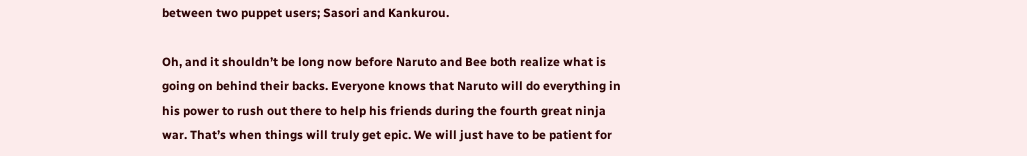between two puppet users; Sasori and Kankurou.

Oh, and it shouldn’t be long now before Naruto and Bee both realize what is going on behind their backs. Everyone knows that Naruto will do everything in his power to rush out there to help his friends during the fourth great ninja war. That’s when things will truly get epic. We will just have to be patient for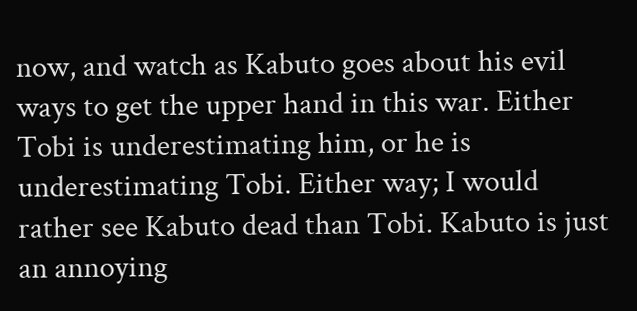now, and watch as Kabuto goes about his evil ways to get the upper hand in this war. Either Tobi is underestimating him, or he is underestimating Tobi. Either way; I would rather see Kabuto dead than Tobi. Kabuto is just an annoying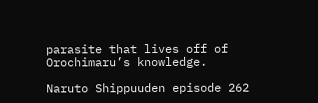parasite that lives off of Orochimaru’s knowledge.

Naruto Shippuuden episode 262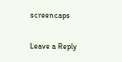screencaps

Leave a Reply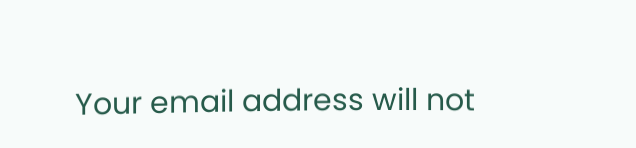Your email address will not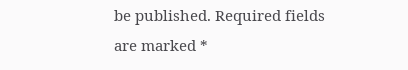be published. Required fields are marked *